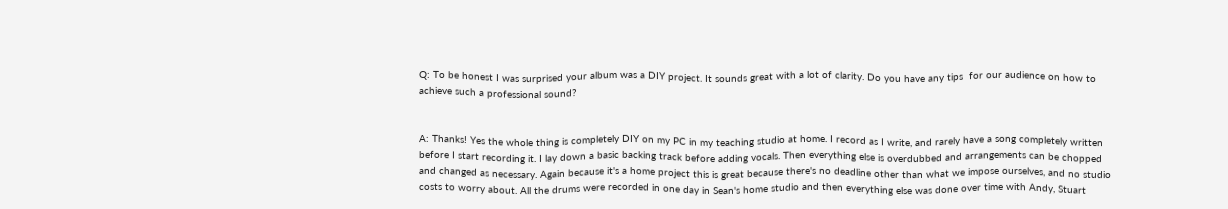Q: To be honest I was surprised your album was a DIY project. It sounds great with a lot of clarity. Do you have any tips  for our audience on how to achieve such a professional sound?


A: Thanks! Yes the whole thing is completely DIY on my PC in my teaching studio at home. I record as I write, and rarely have a song completely written before I start recording it. I lay down a basic backing track before adding vocals. Then everything else is overdubbed and arrangements can be chopped and changed as necessary. Again because it's a home project this is great because there's no deadline other than what we impose ourselves, and no studio costs to worry about. All the drums were recorded in one day in Sean's home studio and then everything else was done over time with Andy, Stuart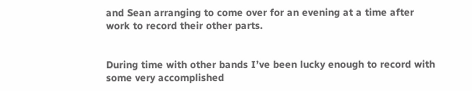and Sean arranging to come over for an evening at a time after work to record their other parts.


During time with other bands I’ve been lucky enough to record with some very accomplished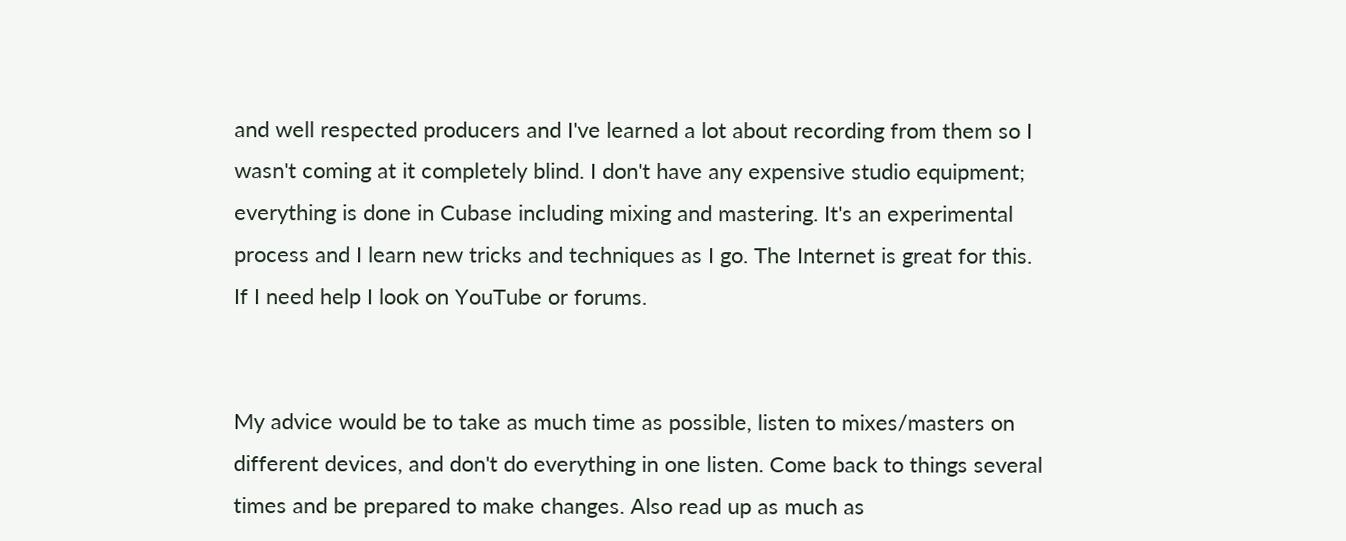and well respected producers and I've learned a lot about recording from them so I wasn't coming at it completely blind. I don't have any expensive studio equipment; everything is done in Cubase including mixing and mastering. It's an experimental process and I learn new tricks and techniques as I go. The Internet is great for this. If I need help I look on YouTube or forums.


My advice would be to take as much time as possible, listen to mixes/masters on different devices, and don't do everything in one listen. Come back to things several times and be prepared to make changes. Also read up as much as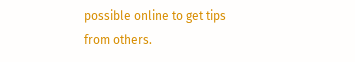possible online to get tips from others.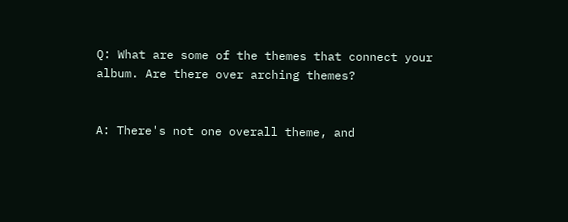Q: What are some of the themes that connect your album. Are there over arching themes?


A: There's not one overall theme, and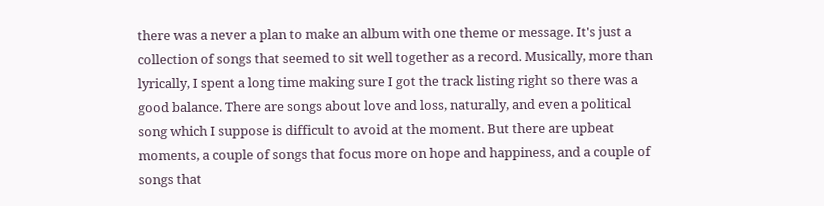there was a never a plan to make an album with one theme or message. It's just a collection of songs that seemed to sit well together as a record. Musically, more than lyrically, I spent a long time making sure I got the track listing right so there was a good balance. There are songs about love and loss, naturally, and even a political song which I suppose is difficult to avoid at the moment. But there are upbeat moments, a couple of songs that focus more on hope and happiness, and a couple of songs that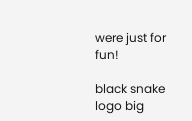were just for fun!

black snake logo big